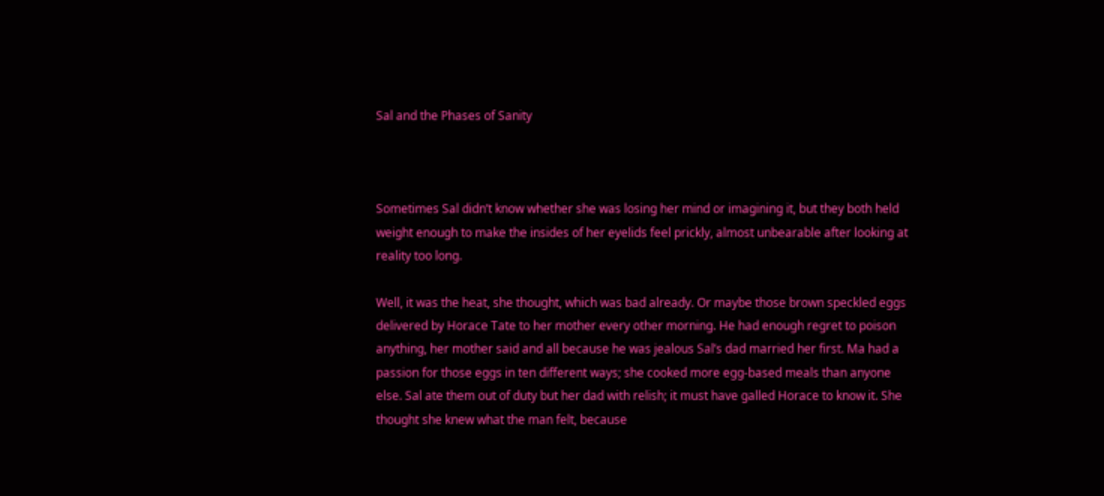Sal and the Phases of Sanity



Sometimes Sal didn’t know whether she was losing her mind or imagining it, but they both held weight enough to make the insides of her eyelids feel prickly, almost unbearable after looking at reality too long.

Well, it was the heat, she thought, which was bad already. Or maybe those brown speckled eggs delivered by Horace Tate to her mother every other morning. He had enough regret to poison anything, her mother said and all because he was jealous Sal’s dad married her first. Ma had a passion for those eggs in ten different ways; she cooked more egg-based meals than anyone else. Sal ate them out of duty but her dad with relish; it must have galled Horace to know it. She thought she knew what the man felt, because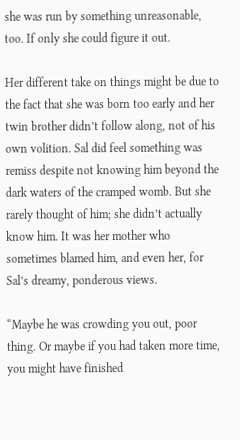she was run by something unreasonable, too. If only she could figure it out.

Her different take on things might be due to the fact that she was born too early and her twin brother didn’t follow along, not of his own volition. Sal did feel something was remiss despite not knowing him beyond the dark waters of the cramped womb. But she rarely thought of him; she didn’t actually know him. It was her mother who sometimes blamed him, and even her, for Sal’s dreamy, ponderous views.

“Maybe he was crowding you out, poor thing. Or maybe if you had taken more time, you might have finished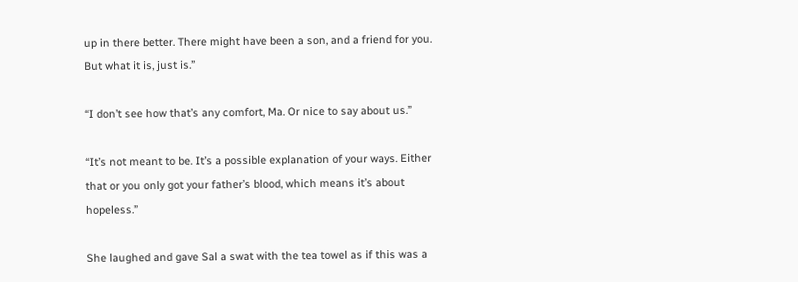up in there better. There might have been a son, and a friend for you. But what it is, just is.”

“I don’t see how that’s any comfort, Ma. Or nice to say about us.”

“It’s not meant to be. It’s a possible explanation of your ways. Either that or you only got your father’s blood, which means it’s about hopeless.”

She laughed and gave Sal a swat with the tea towel as if this was a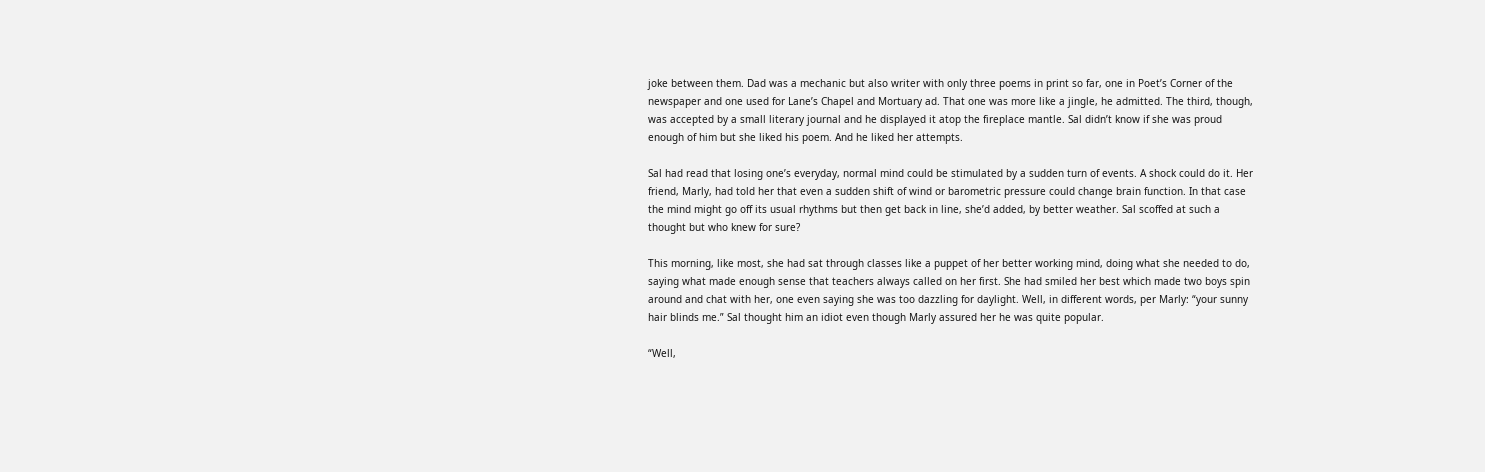joke between them. Dad was a mechanic but also writer with only three poems in print so far, one in Poet’s Corner of the newspaper and one used for Lane’s Chapel and Mortuary ad. That one was more like a jingle, he admitted. The third, though, was accepted by a small literary journal and he displayed it atop the fireplace mantle. Sal didn’t know if she was proud enough of him but she liked his poem. And he liked her attempts.

Sal had read that losing one’s everyday, normal mind could be stimulated by a sudden turn of events. A shock could do it. Her friend, Marly, had told her that even a sudden shift of wind or barometric pressure could change brain function. In that case the mind might go off its usual rhythms but then get back in line, she’d added, by better weather. Sal scoffed at such a thought but who knew for sure?

This morning, like most, she had sat through classes like a puppet of her better working mind, doing what she needed to do, saying what made enough sense that teachers always called on her first. She had smiled her best which made two boys spin around and chat with her, one even saying she was too dazzling for daylight. Well, in different words, per Marly: “your sunny hair blinds me.” Sal thought him an idiot even though Marly assured her he was quite popular.

“Well,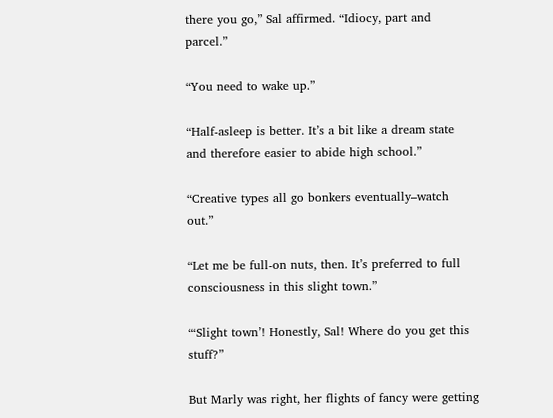there you go,” Sal affirmed. “Idiocy, part and parcel.”

“You need to wake up.”

“Half-asleep is better. It’s a bit like a dream state and therefore easier to abide high school.”

“Creative types all go bonkers eventually–watch out.”

“Let me be full-on nuts, then. It’s preferred to full consciousness in this slight town.”

“‘Slight town’! Honestly, Sal! Where do you get this stuff?”

But Marly was right, her flights of fancy were getting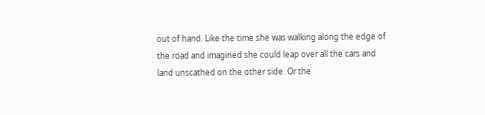out of hand. Like the time she was walking along the edge of the road and imagined she could leap over all the cars and land unscathed on the other side. Or the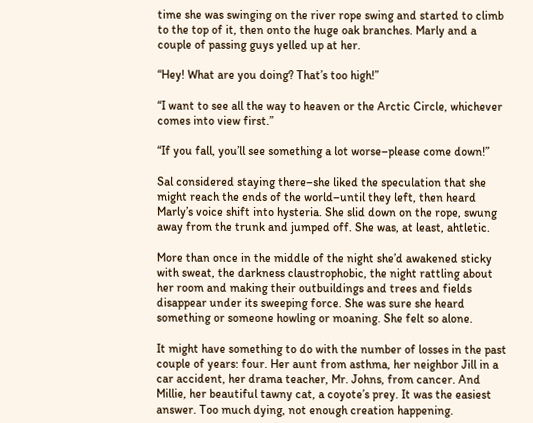time she was swinging on the river rope swing and started to climb to the top of it, then onto the huge oak branches. Marly and a couple of passing guys yelled up at her.

“Hey! What are you doing? That’s too high!”

“I want to see all the way to heaven or the Arctic Circle, whichever comes into view first.”

“If you fall, you’ll see something a lot worse–please come down!”

Sal considered staying there–she liked the speculation that she might reach the ends of the world–until they left, then heard Marly’s voice shift into hysteria. She slid down on the rope, swung away from the trunk and jumped off. She was, at least, ahtletic.

More than once in the middle of the night she’d awakened sticky with sweat, the darkness claustrophobic, the night rattling about her room and making their outbuildings and trees and fields disappear under its sweeping force. She was sure she heard something or someone howling or moaning. She felt so alone.

It might have something to do with the number of losses in the past couple of years: four. Her aunt from asthma, her neighbor Jill in a car accident, her drama teacher, Mr. Johns, from cancer. And Millie, her beautiful tawny cat, a coyote’s prey. It was the easiest answer. Too much dying, not enough creation happening.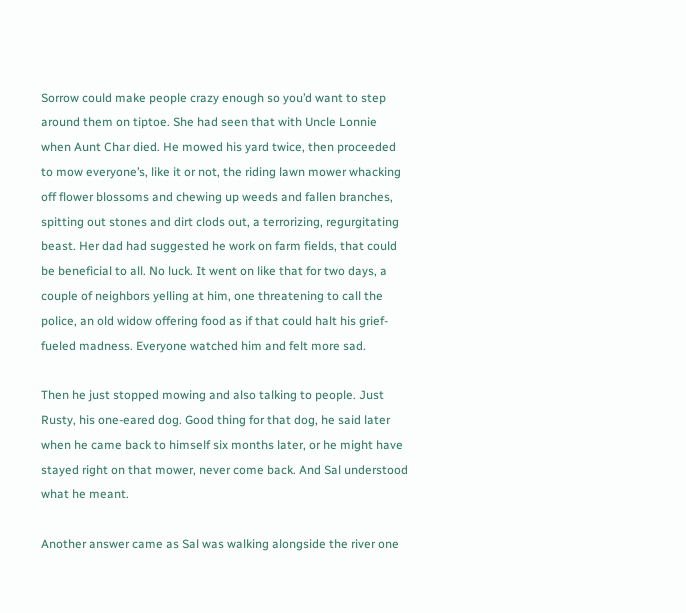Sorrow could make people crazy enough so you’d want to step around them on tiptoe. She had seen that with Uncle Lonnie when Aunt Char died. He mowed his yard twice, then proceeded to mow everyone’s, like it or not, the riding lawn mower whacking off flower blossoms and chewing up weeds and fallen branches, spitting out stones and dirt clods out, a terrorizing, regurgitating beast. Her dad had suggested he work on farm fields, that could be beneficial to all. No luck. It went on like that for two days, a couple of neighbors yelling at him, one threatening to call the police, an old widow offering food as if that could halt his grief-fueled madness. Everyone watched him and felt more sad.

Then he just stopped mowing and also talking to people. Just Rusty, his one-eared dog. Good thing for that dog, he said later when he came back to himself six months later, or he might have stayed right on that mower, never come back. And Sal understood what he meant.

Another answer came as Sal was walking alongside the river one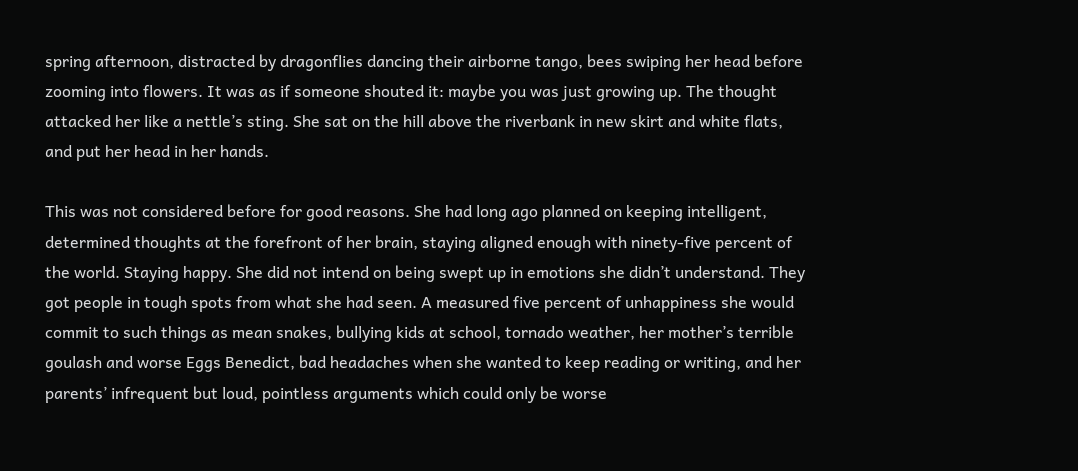spring afternoon, distracted by dragonflies dancing their airborne tango, bees swiping her head before zooming into flowers. It was as if someone shouted it: maybe you was just growing up. The thought attacked her like a nettle’s sting. She sat on the hill above the riverbank in new skirt and white flats, and put her head in her hands.

This was not considered before for good reasons. She had long ago planned on keeping intelligent, determined thoughts at the forefront of her brain, staying aligned enough with ninety-five percent of the world. Staying happy. She did not intend on being swept up in emotions she didn’t understand. They got people in tough spots from what she had seen. A measured five percent of unhappiness she would commit to such things as mean snakes, bullying kids at school, tornado weather, her mother’s terrible goulash and worse Eggs Benedict, bad headaches when she wanted to keep reading or writing, and her parents’ infrequent but loud, pointless arguments which could only be worse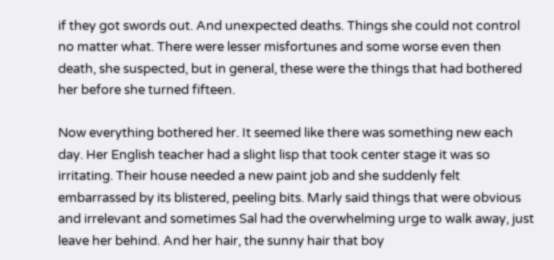if they got swords out. And unexpected deaths. Things she could not control no matter what. There were lesser misfortunes and some worse even then death, she suspected, but in general, these were the things that had bothered her before she turned fifteen.

Now everything bothered her. It seemed like there was something new each day. Her English teacher had a slight lisp that took center stage it was so irritating. Their house needed a new paint job and she suddenly felt embarrassed by its blistered, peeling bits. Marly said things that were obvious and irrelevant and sometimes Sal had the overwhelming urge to walk away, just leave her behind. And her hair, the sunny hair that boy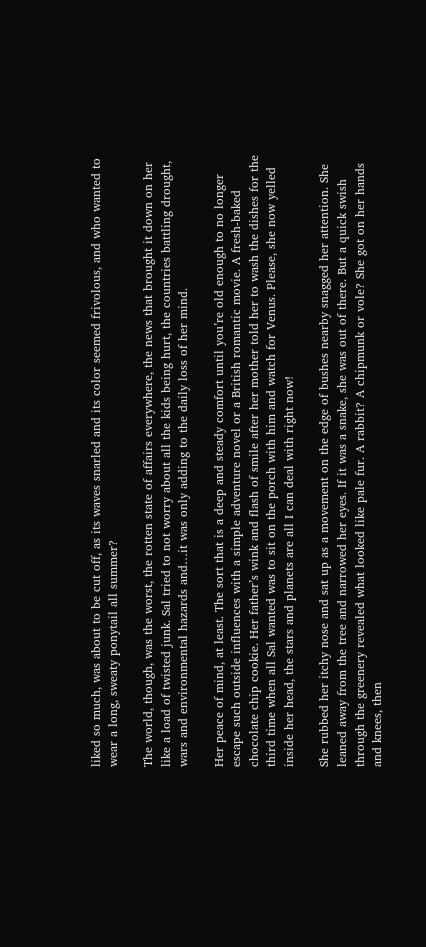liked so much, was about to be cut off, as its waves snarled and its color seemed frivolous, and who wanted to wear a long, sweaty ponytail all summer?

The world, though, was the worst, the rotten state of affairs everywhere, the news that brought it down on her like a load of twisted junk. Sal tried to not worry about all the kids being hurt, the countries battling drought, wars and environmental hazards and…it was only adding to the daily loss of her mind.

Her peace of mind, at least. The sort that is a deep and steady comfort until you’re old enough to no longer escape such outside influences with a simple adventure novel or a British romantic movie. A fresh-baked chocolate chip cookie. Her father’s wink and flash of smile after her mother told her to wash the dishes for the third time when all Sal wanted was to sit on the porch with him and watch for Venus. Please, she now yelled inside her head, the stars and planets are all I can deal with right now!

She rubbed her itchy nose and sat up as a movement on the edge of bushes nearby snagged her attention. She leaned away from the tree and narrowed her eyes. If it was a snake, she was out of there. But a quick swish through the greenery revealed what looked like pale fur. A rabbit? A chipmunk or vole? She got on her hands and knees, then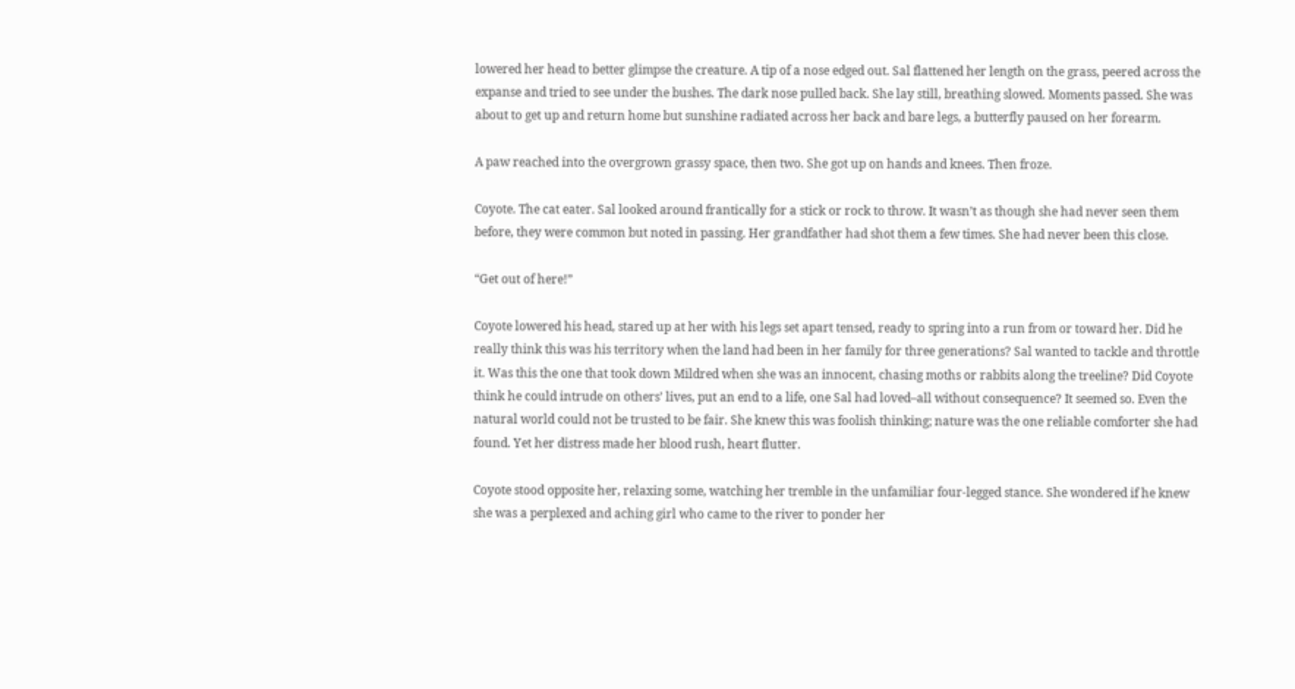lowered her head to better glimpse the creature. A tip of a nose edged out. Sal flattened her length on the grass, peered across the expanse and tried to see under the bushes. The dark nose pulled back. She lay still, breathing slowed. Moments passed. She was about to get up and return home but sunshine radiated across her back and bare legs, a butterfly paused on her forearm.

A paw reached into the overgrown grassy space, then two. She got up on hands and knees. Then froze.

Coyote. The cat eater. Sal looked around frantically for a stick or rock to throw. It wasn’t as though she had never seen them before, they were common but noted in passing. Her grandfather had shot them a few times. She had never been this close.

“Get out of here!”

Coyote lowered his head, stared up at her with his legs set apart tensed, ready to spring into a run from or toward her. Did he really think this was his territory when the land had been in her family for three generations? Sal wanted to tackle and throttle it. Was this the one that took down Mildred when she was an innocent, chasing moths or rabbits along the treeline? Did Coyote think he could intrude on others’ lives, put an end to a life, one Sal had loved–all without consequence? It seemed so. Even the natural world could not be trusted to be fair. She knew this was foolish thinking; nature was the one reliable comforter she had found. Yet her distress made her blood rush, heart flutter.

Coyote stood opposite her, relaxing some, watching her tremble in the unfamiliar four-legged stance. She wondered if he knew she was a perplexed and aching girl who came to the river to ponder her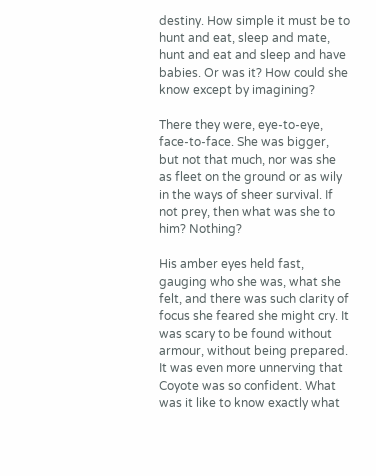destiny. How simple it must be to hunt and eat, sleep and mate, hunt and eat and sleep and have babies. Or was it? How could she know except by imagining?

There they were, eye-to-eye, face-to-face. She was bigger, but not that much, nor was she as fleet on the ground or as wily in the ways of sheer survival. If not prey, then what was she to him? Nothing?

His amber eyes held fast, gauging who she was, what she felt, and there was such clarity of focus she feared she might cry. It was scary to be found without armour, without being prepared. It was even more unnerving that Coyote was so confident. What was it like to know exactly what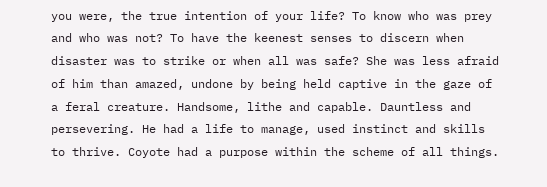you were, the true intention of your life? To know who was prey and who was not? To have the keenest senses to discern when disaster was to strike or when all was safe? She was less afraid of him than amazed, undone by being held captive in the gaze of a feral creature. Handsome, lithe and capable. Dauntless and persevering. He had a life to manage, used instinct and skills to thrive. Coyote had a purpose within the scheme of all things.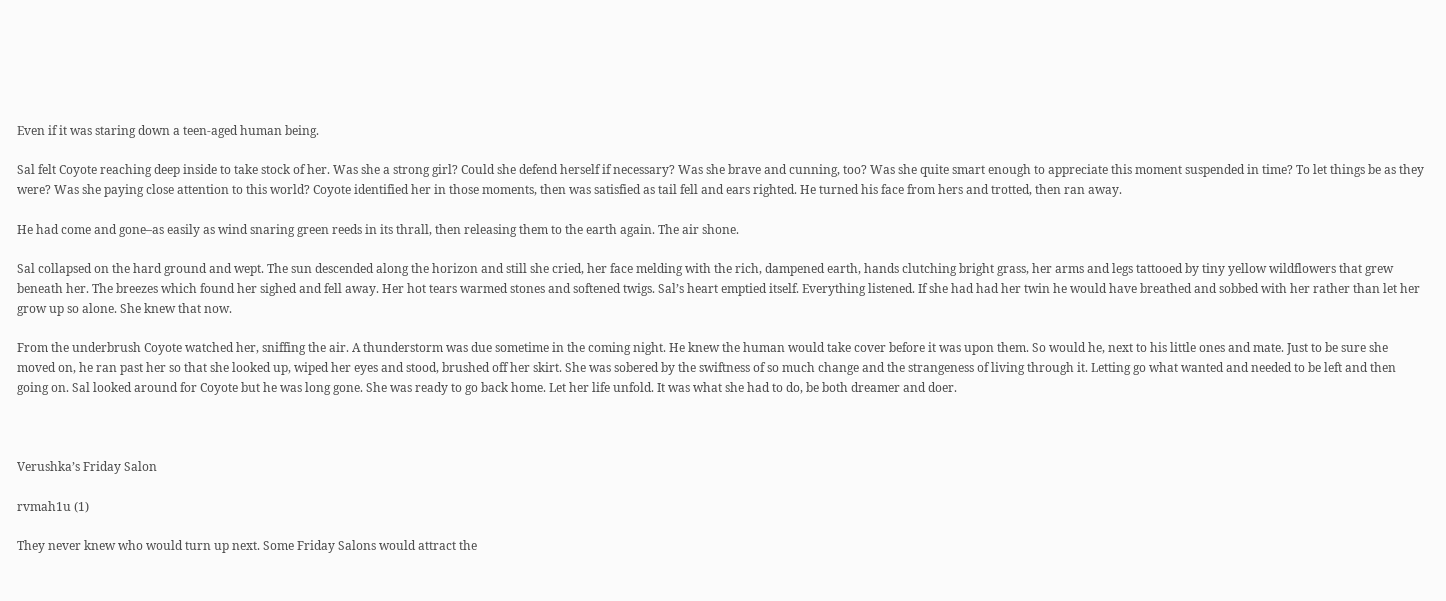Even if it was staring down a teen-aged human being.

Sal felt Coyote reaching deep inside to take stock of her. Was she a strong girl? Could she defend herself if necessary? Was she brave and cunning, too? Was she quite smart enough to appreciate this moment suspended in time? To let things be as they were? Was she paying close attention to this world? Coyote identified her in those moments, then was satisfied as tail fell and ears righted. He turned his face from hers and trotted, then ran away.

He had come and gone–as easily as wind snaring green reeds in its thrall, then releasing them to the earth again. The air shone.

Sal collapsed on the hard ground and wept. The sun descended along the horizon and still she cried, her face melding with the rich, dampened earth, hands clutching bright grass, her arms and legs tattooed by tiny yellow wildflowers that grew beneath her. The breezes which found her sighed and fell away. Her hot tears warmed stones and softened twigs. Sal’s heart emptied itself. Everything listened. If she had had her twin he would have breathed and sobbed with her rather than let her grow up so alone. She knew that now.

From the underbrush Coyote watched her, sniffing the air. A thunderstorm was due sometime in the coming night. He knew the human would take cover before it was upon them. So would he, next to his little ones and mate. Just to be sure she moved on, he ran past her so that she looked up, wiped her eyes and stood, brushed off her skirt. She was sobered by the swiftness of so much change and the strangeness of living through it. Letting go what wanted and needed to be left and then going on. Sal looked around for Coyote but he was long gone. She was ready to go back home. Let her life unfold. It was what she had to do, be both dreamer and doer.



Verushka’s Friday Salon

rvmah1u (1)

They never knew who would turn up next. Some Friday Salons would attract the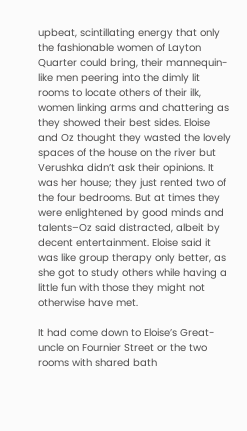upbeat, scintillating energy that only the fashionable women of Layton Quarter could bring, their mannequin-like men peering into the dimly lit rooms to locate others of their ilk, women linking arms and chattering as they showed their best sides. Eloise and Oz thought they wasted the lovely spaces of the house on the river but Verushka didn’t ask their opinions. It was her house; they just rented two of the four bedrooms. But at times they were enlightened by good minds and talents–Oz said distracted, albeit by decent entertainment. Eloise said it was like group therapy only better, as she got to study others while having a little fun with those they might not otherwise have met.

It had come down to Eloise’s Great-uncle on Fournier Street or the two rooms with shared bath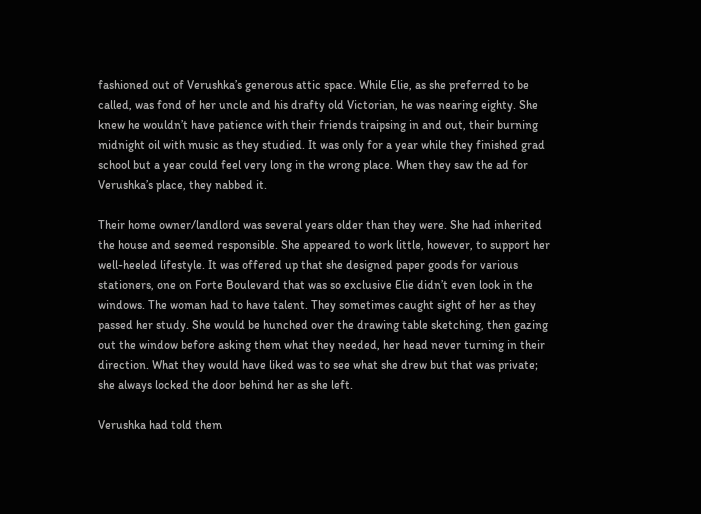fashioned out of Verushka’s generous attic space. While Elie, as she preferred to be called, was fond of her uncle and his drafty old Victorian, he was nearing eighty. She knew he wouldn’t have patience with their friends traipsing in and out, their burning midnight oil with music as they studied. It was only for a year while they finished grad school but a year could feel very long in the wrong place. When they saw the ad for Verushka’s place, they nabbed it.

Their home owner/landlord was several years older than they were. She had inherited the house and seemed responsible. She appeared to work little, however, to support her well-heeled lifestyle. It was offered up that she designed paper goods for various stationers, one on Forte Boulevard that was so exclusive Elie didn’t even look in the windows. The woman had to have talent. They sometimes caught sight of her as they passed her study. She would be hunched over the drawing table sketching, then gazing out the window before asking them what they needed, her head never turning in their direction. What they would have liked was to see what she drew but that was private; she always locked the door behind her as she left.

Verushka had told them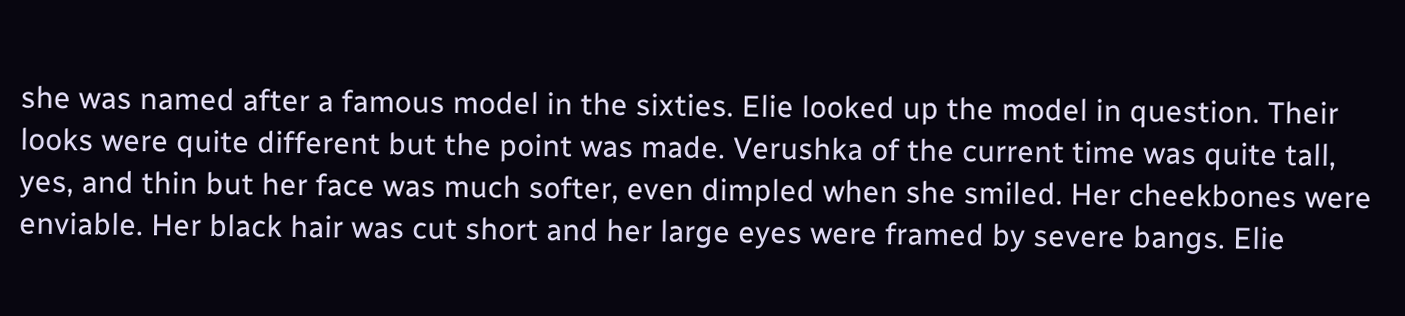she was named after a famous model in the sixties. Elie looked up the model in question. Their looks were quite different but the point was made. Verushka of the current time was quite tall, yes, and thin but her face was much softer, even dimpled when she smiled. Her cheekbones were enviable. Her black hair was cut short and her large eyes were framed by severe bangs. Elie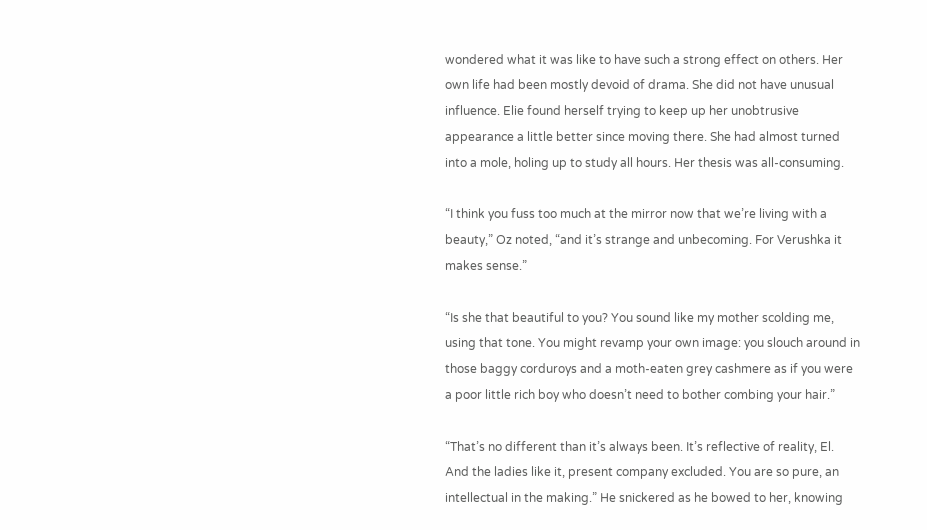wondered what it was like to have such a strong effect on others. Her own life had been mostly devoid of drama. She did not have unusual influence. Elie found herself trying to keep up her unobtrusive appearance a little better since moving there. She had almost turned into a mole, holing up to study all hours. Her thesis was all-consuming.

“I think you fuss too much at the mirror now that we’re living with a beauty,” Oz noted, “and it’s strange and unbecoming. For Verushka it makes sense.”

“Is she that beautiful to you? You sound like my mother scolding me, using that tone. You might revamp your own image: you slouch around in those baggy corduroys and a moth-eaten grey cashmere as if you were a poor little rich boy who doesn’t need to bother combing your hair.”

“That’s no different than it’s always been. It’s reflective of reality, El. And the ladies like it, present company excluded. You are so pure, an intellectual in the making.” He snickered as he bowed to her, knowing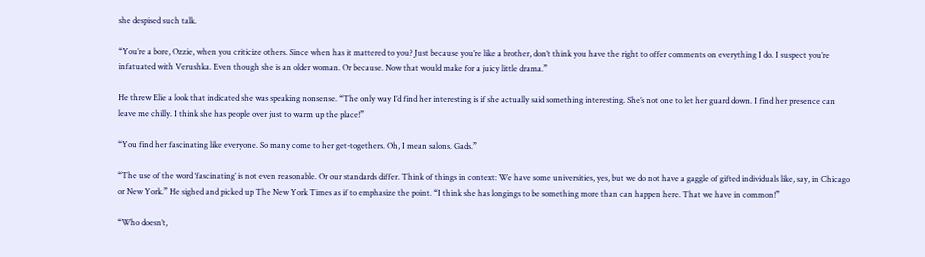she despised such talk.

“You’re a bore, Ozzie, when you criticize others. Since when has it mattered to you? Just because you’re like a brother, don’t think you have the right to offer comments on everything I do. I suspect you’re infatuated with Verushka. Even though she is an older woman. Or because. Now that would make for a juicy little drama.”

He threw Elie a look that indicated she was speaking nonsense. “The only way I’d find her interesting is if she actually said something interesting. She’s not one to let her guard down. I find her presence can leave me chilly. I think she has people over just to warm up the place!”

“You find her fascinating like everyone. So many come to her get-togethers. Oh, I mean salons. Gads.”

“The use of the word ‘fascinating’ is not even reasonable. Or our standards differ. Think of things in context: We have some universities, yes, but we do not have a gaggle of gifted individuals like, say, in Chicago or New York.” He sighed and picked up The New York Times as if to emphasize the point. “I think she has longings to be something more than can happen here. That we have in common!”

“Who doesn’t,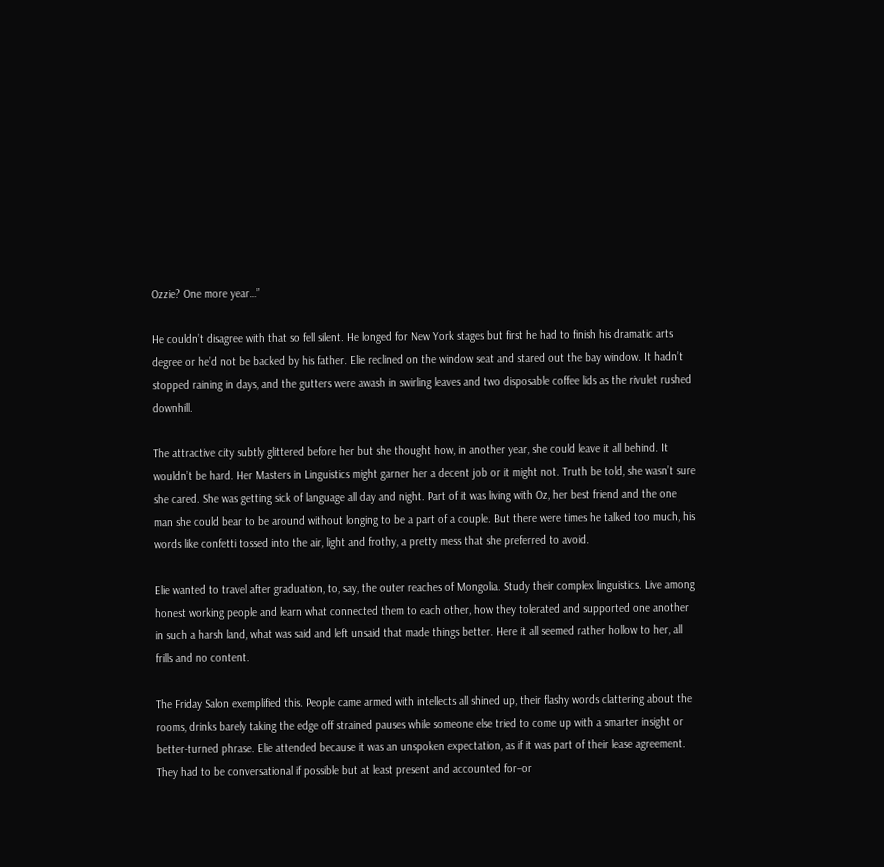Ozzie? One more year…”

He couldn’t disagree with that so fell silent. He longed for New York stages but first he had to finish his dramatic arts degree or he’d not be backed by his father. Elie reclined on the window seat and stared out the bay window. It hadn’t stopped raining in days, and the gutters were awash in swirling leaves and two disposable coffee lids as the rivulet rushed downhill.

The attractive city subtly glittered before her but she thought how, in another year, she could leave it all behind. It wouldn’t be hard. Her Masters in Linguistics might garner her a decent job or it might not. Truth be told, she wasn’t sure she cared. She was getting sick of language all day and night. Part of it was living with Oz, her best friend and the one man she could bear to be around without longing to be a part of a couple. But there were times he talked too much, his words like confetti tossed into the air, light and frothy, a pretty mess that she preferred to avoid.

Elie wanted to travel after graduation, to, say, the outer reaches of Mongolia. Study their complex linguistics. Live among honest working people and learn what connected them to each other, how they tolerated and supported one another in such a harsh land, what was said and left unsaid that made things better. Here it all seemed rather hollow to her, all frills and no content.

The Friday Salon exemplified this. People came armed with intellects all shined up, their flashy words clattering about the rooms, drinks barely taking the edge off strained pauses while someone else tried to come up with a smarter insight or better-turned phrase. Elie attended because it was an unspoken expectation, as if it was part of their lease agreement. They had to be conversational if possible but at least present and accounted for–or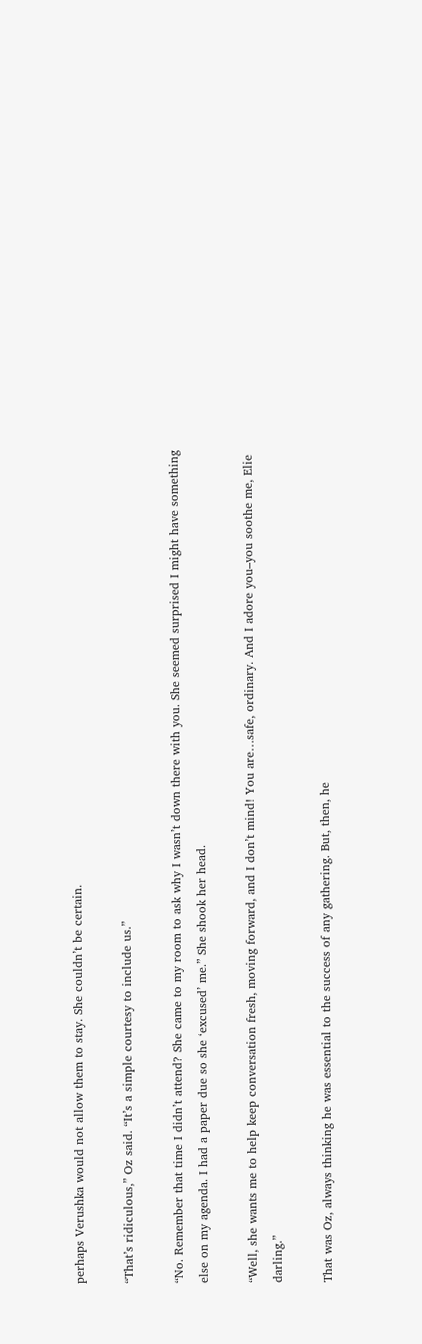perhaps Verushka would not allow them to stay. She couldn’t be certain.

“That’s ridiculous,” Oz said. “It’s a simple courtesy to include us.”

“No. Remember that time I didn’t attend? She came to my room to ask why I wasn’t down there with you. She seemed surprised I might have something else on my agenda. I had a paper due so she ‘excused’ me.” She shook her head.

“Well, she wants me to help keep conversation fresh, moving forward, and I don’t mind! You are…safe, ordinary. And I adore you–you soothe me, Elie darling.”

That was Oz, always thinking he was essential to the success of any gathering. But, then, he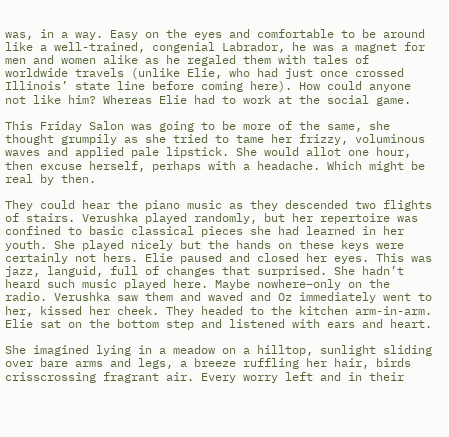was, in a way. Easy on the eyes and comfortable to be around like a well-trained, congenial Labrador, he was a magnet for men and women alike as he regaled them with tales of worldwide travels (unlike Elie, who had just once crossed Illinois’ state line before coming here). How could anyone not like him? Whereas Elie had to work at the social game.

This Friday Salon was going to be more of the same, she thought grumpily as she tried to tame her frizzy, voluminous waves and applied pale lipstick. She would allot one hour, then excuse herself, perhaps with a headache. Which might be real by then.

They could hear the piano music as they descended two flights of stairs. Verushka played randomly, but her repertoire was confined to basic classical pieces she had learned in her youth. She played nicely but the hands on these keys were certainly not hers. Elie paused and closed her eyes. This was jazz, languid, full of changes that surprised. She hadn’t heard such music played here. Maybe nowhere–only on the radio. Verushka saw them and waved and Oz immediately went to her, kissed her cheek. They headed to the kitchen arm-in-arm. Elie sat on the bottom step and listened with ears and heart.

She imagined lying in a meadow on a hilltop, sunlight sliding over bare arms and legs, a breeze ruffling her hair, birds crisscrossing fragrant air. Every worry left and in their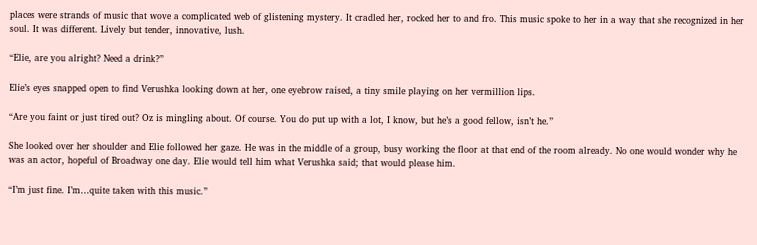places were strands of music that wove a complicated web of glistening mystery. It cradled her, rocked her to and fro. This music spoke to her in a way that she recognized in her soul. It was different. Lively but tender, innovative, lush.

“Elie, are you alright? Need a drink?”

Elie’s eyes snapped open to find Verushka looking down at her, one eyebrow raised, a tiny smile playing on her vermillion lips.

“Are you faint or just tired out? Oz is mingling about. Of course. You do put up with a lot, I know, but he’s a good fellow, isn’t he.”

She looked over her shoulder and Elie followed her gaze. He was in the middle of a group, busy working the floor at that end of the room already. No one would wonder why he was an actor, hopeful of Broadway one day. Elie would tell him what Verushka said; that would please him.

“I’m just fine. I’m…quite taken with this music.”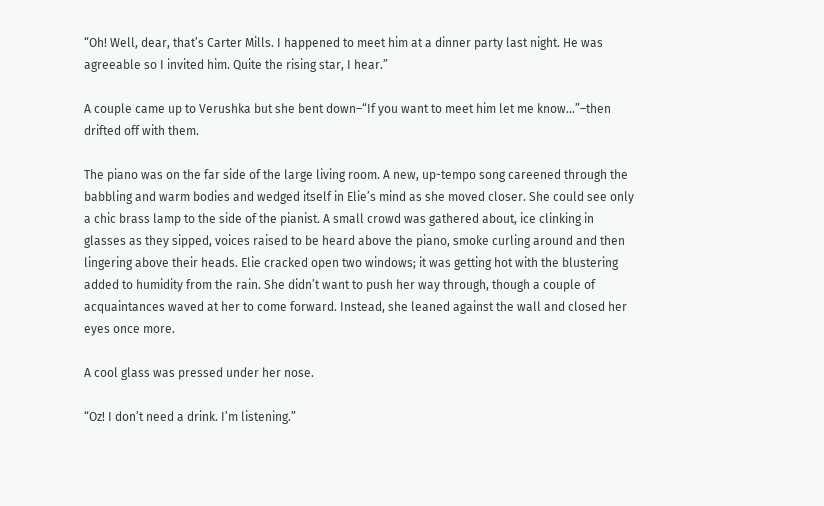“Oh! Well, dear, that’s Carter Mills. I happened to meet him at a dinner party last night. He was agreeable so I invited him. Quite the rising star, I hear.”

A couple came up to Verushka but she bent down–“If you want to meet him let me know…”–then drifted off with them.

The piano was on the far side of the large living room. A new, up-tempo song careened through the babbling and warm bodies and wedged itself in Elie’s mind as she moved closer. She could see only a chic brass lamp to the side of the pianist. A small crowd was gathered about, ice clinking in glasses as they sipped, voices raised to be heard above the piano, smoke curling around and then lingering above their heads. Elie cracked open two windows; it was getting hot with the blustering added to humidity from the rain. She didn’t want to push her way through, though a couple of acquaintances waved at her to come forward. Instead, she leaned against the wall and closed her eyes once more.

A cool glass was pressed under her nose.

“Oz! I don’t need a drink. I’m listening.”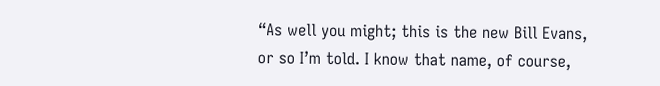“As well you might; this is the new Bill Evans, or so I’m told. I know that name, of course,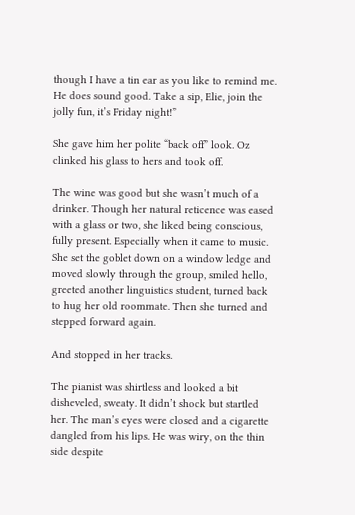though I have a tin ear as you like to remind me. He does sound good. Take a sip, Elie, join the jolly fun, it’s Friday night!”

She gave him her polite “back off” look. Oz clinked his glass to hers and took off.

The wine was good but she wasn’t much of a drinker. Though her natural reticence was eased with a glass or two, she liked being conscious, fully present. Especially when it came to music. She set the goblet down on a window ledge and moved slowly through the group, smiled hello, greeted another linguistics student, turned back to hug her old roommate. Then she turned and stepped forward again.

And stopped in her tracks.

The pianist was shirtless and looked a bit disheveled, sweaty. It didn’t shock but startled her. The man’s eyes were closed and a cigarette dangled from his lips. He was wiry, on the thin side despite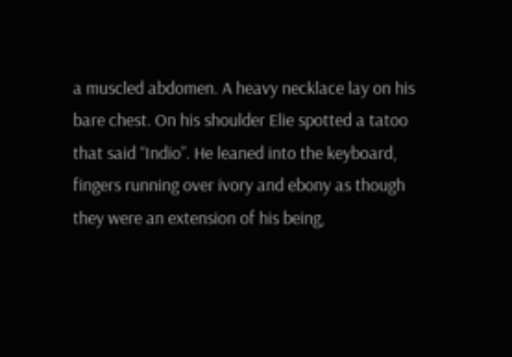a muscled abdomen. A heavy necklace lay on his bare chest. On his shoulder Elie spotted a tatoo that said “Indio”. He leaned into the keyboard, fingers running over ivory and ebony as though they were an extension of his being,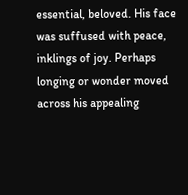essential, beloved. His face was suffused with peace, inklings of joy. Perhaps longing or wonder moved across his appealing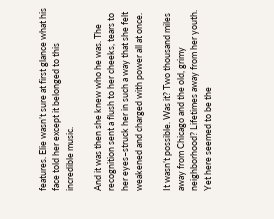features. Elie wasn’t sure at first glance what his face told her except it belonged to this incredible music.

And it was then she knew who he was. The recognition sent a flush to her cheeks, tears to her eyes–struck her in such a way that she felt weakened and charged with power all at once.

It wasn’t possible. Was it? Two thousand miles away from Chicago and the old, grimy neighborhood? Lifetimes away from her youth. Yet here seemed to be the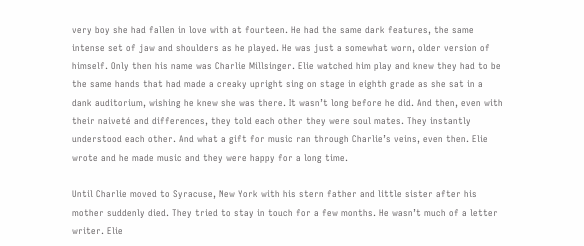very boy she had fallen in love with at fourteen. He had the same dark features, the same intense set of jaw and shoulders as he played. He was just a somewhat worn, older version of himself. Only then his name was Charlie Millsinger. Elie watched him play and knew they had to be the same hands that had made a creaky upright sing on stage in eighth grade as she sat in a dank auditorium, wishing he knew she was there. It wasn’t long before he did. And then, even with their naiveté and differences, they told each other they were soul mates. They instantly understood each other. And what a gift for music ran through Charlie’s veins, even then. Elie wrote and he made music and they were happy for a long time.

Until Charlie moved to Syracuse, New York with his stern father and little sister after his mother suddenly died. They tried to stay in touch for a few months. He wasn’t much of a letter writer. Elie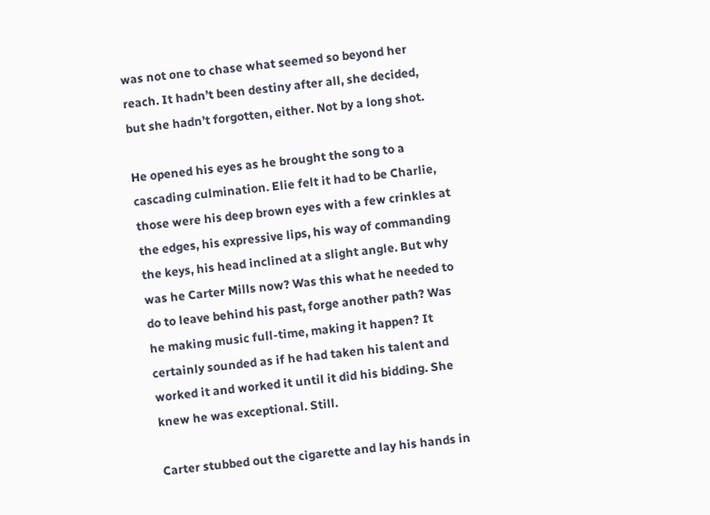was not one to chase what seemed so beyond her reach. It hadn’t been destiny after all, she decided, but she hadn’t forgotten, either. Not by a long shot.

He opened his eyes as he brought the song to a cascading culmination. Elie felt it had to be Charlie, those were his deep brown eyes with a few crinkles at the edges, his expressive lips, his way of commanding the keys, his head inclined at a slight angle. But why was he Carter Mills now? Was this what he needed to do to leave behind his past, forge another path? Was he making music full-time, making it happen? It certainly sounded as if he had taken his talent and worked it and worked it until it did his bidding. She knew he was exceptional. Still.

Carter stubbed out the cigarette and lay his hands in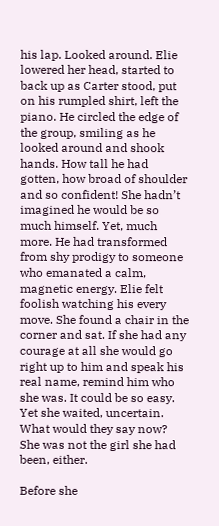his lap. Looked around. Elie lowered her head, started to back up as Carter stood, put on his rumpled shirt, left the piano. He circled the edge of the group, smiling as he looked around and shook hands. How tall he had gotten, how broad of shoulder and so confident! She hadn’t imagined he would be so much himself. Yet, much more. He had transformed from shy prodigy to someone who emanated a calm, magnetic energy. Elie felt foolish watching his every move. She found a chair in the corner and sat. If she had any courage at all she would go right up to him and speak his real name, remind him who she was. It could be so easy. Yet she waited, uncertain. What would they say now? She was not the girl she had been, either.

Before she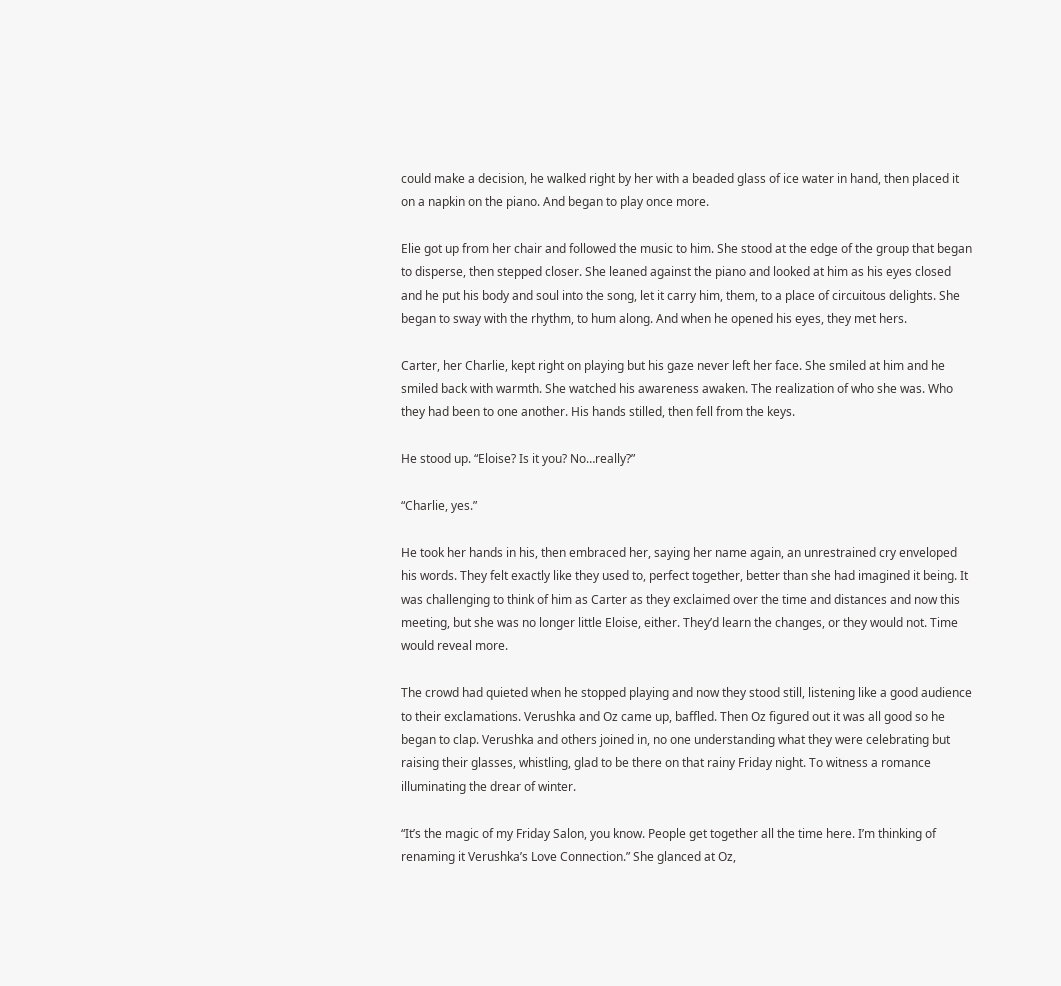could make a decision, he walked right by her with a beaded glass of ice water in hand, then placed it on a napkin on the piano. And began to play once more.

Elie got up from her chair and followed the music to him. She stood at the edge of the group that began to disperse, then stepped closer. She leaned against the piano and looked at him as his eyes closed and he put his body and soul into the song, let it carry him, them, to a place of circuitous delights. She began to sway with the rhythm, to hum along. And when he opened his eyes, they met hers.

Carter, her Charlie, kept right on playing but his gaze never left her face. She smiled at him and he smiled back with warmth. She watched his awareness awaken. The realization of who she was. Who they had been to one another. His hands stilled, then fell from the keys.

He stood up. “Eloise? Is it you? No…really?”

“Charlie, yes.”

He took her hands in his, then embraced her, saying her name again, an unrestrained cry enveloped his words. They felt exactly like they used to, perfect together, better than she had imagined it being. It was challenging to think of him as Carter as they exclaimed over the time and distances and now this meeting, but she was no longer little Eloise, either. They’d learn the changes, or they would not. Time would reveal more.

The crowd had quieted when he stopped playing and now they stood still, listening like a good audience to their exclamations. Verushka and Oz came up, baffled. Then Oz figured out it was all good so he began to clap. Verushka and others joined in, no one understanding what they were celebrating but raising their glasses, whistling, glad to be there on that rainy Friday night. To witness a romance illuminating the drear of winter.

“It’s the magic of my Friday Salon, you know. People get together all the time here. I’m thinking of renaming it Verushka’s Love Connection.” She glanced at Oz,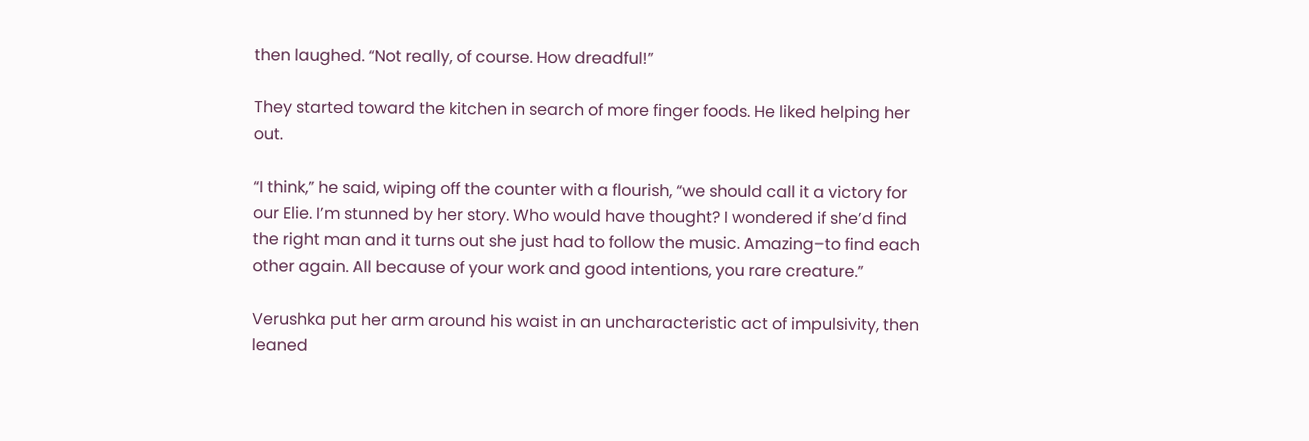then laughed. “Not really, of course. How dreadful!”

They started toward the kitchen in search of more finger foods. He liked helping her out.

“I think,” he said, wiping off the counter with a flourish, “we should call it a victory for our Elie. I’m stunned by her story. Who would have thought? I wondered if she’d find the right man and it turns out she just had to follow the music. Amazing–to find each other again. All because of your work and good intentions, you rare creature.”

Verushka put her arm around his waist in an uncharacteristic act of impulsivity, then leaned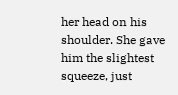her head on his shoulder. She gave him the slightest squeeze, just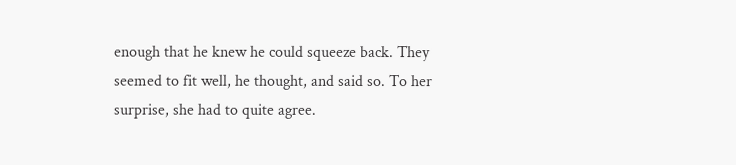enough that he knew he could squeeze back. They seemed to fit well, he thought, and said so. To her surprise, she had to quite agree.